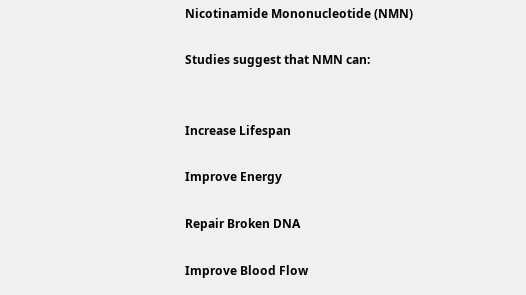Nicotinamide Mononucleotide (NMN)

Studies suggest that NMN can:


Increase Lifespan

Improve Energy

Repair Broken DNA

Improve Blood Flow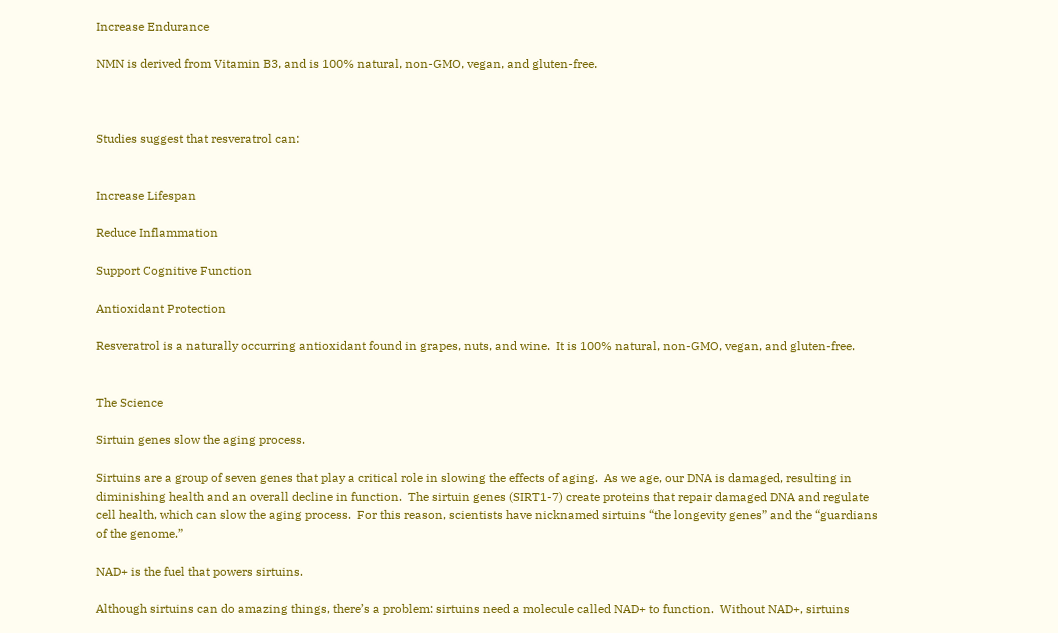Increase Endurance

NMN is derived from Vitamin B3, and is 100% natural, non-GMO, vegan, and gluten-free.



Studies suggest that resveratrol can:


Increase Lifespan

Reduce Inflammation

Support Cognitive Function

Antioxidant Protection

Resveratrol is a naturally occurring antioxidant found in grapes, nuts, and wine.  It is 100% natural, non-GMO, vegan, and gluten-free.


The Science

Sirtuin genes slow the aging process.

Sirtuins are a group of seven genes that play a critical role in slowing the effects of aging.  As we age, our DNA is damaged, resulting in diminishing health and an overall decline in function.  The sirtuin genes (SIRT1-7) create proteins that repair damaged DNA and regulate cell health, which can slow the aging process.  For this reason, scientists have nicknamed sirtuins “the longevity genes” and the “guardians of the genome.”

NAD+ is the fuel that powers sirtuins.

Although sirtuins can do amazing things, there’s a problem: sirtuins need a molecule called NAD+ to function.  Without NAD+, sirtuins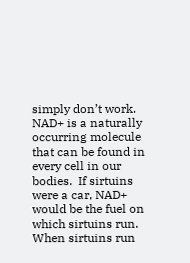simply don’t work.  NAD+ is a naturally occurring molecule that can be found in every cell in our bodies.  If sirtuins were a car, NAD+ would be the fuel on which sirtuins run.  When sirtuins run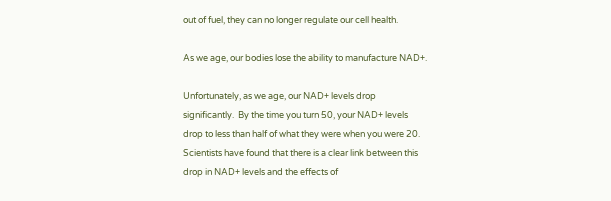out of fuel, they can no longer regulate our cell health.

As we age, our bodies lose the ability to manufacture NAD+.

Unfortunately, as we age, our NAD+ levels drop significantly.  By the time you turn 50, your NAD+ levels drop to less than half of what they were when you were 20.  Scientists have found that there is a clear link between this drop in NAD+ levels and the effects of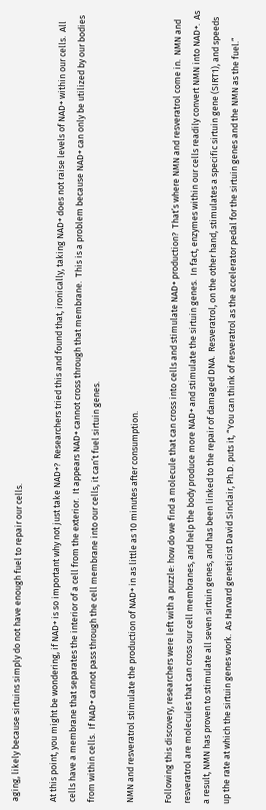aging, likely because sirtuins simply do not have enough fuel to repair our cells.

At this point, you might be wondering, if NAD+ is so important why not just take NAD+?  Researchers tried this and found that, ironically, taking NAD+ does not raise levels of NAD+ within our cells.  All cells have a membrane that separates the interior of a cell from the exterior.  It appears NAD+ cannot cross through that membrane.  This is a problem because NAD+ can only be utilized by our bodies from within cells.  If NAD+ cannot pass through the cell membrane into our cells, it can’t fuel sirtuin genes.

NMN and resveratrol stimulate the production of NAD+ in as little as 10 minutes after consumption.

Following this discovery, researchers were left with a puzzle: how do we find a molecule that can cross into cells and stimulate NAD+ production?  That’s where NMN and resveratrol come in.  NMN and resveratrol are molecules that can cross our cell membranes, and help the body produce more NAD+ and stimulate the sirtuin genes.  In fact, enzymes within our cells readily convert NMN into NAD+.  As a result, NMN has proven to stimulate all seven sirtuin genes, and has been linked to the repair of damaged DNA.  Resveratrol, on the other hand, stimulates a specific sirtuin gene (SIRT1), and speeds up the rate at which the sirtuin genes work.  As Harvard geneticist David Sinclair, Ph.D. puts it, “You can think of resveratrol as the accelerator pedal for the sirtuin genes and the NMN as the fuel.”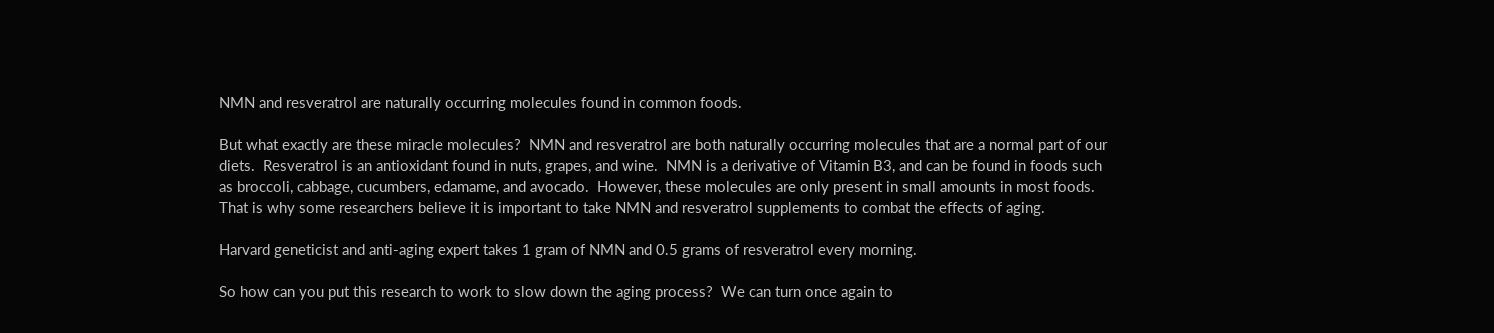NMN and resveratrol are naturally occurring molecules found in common foods.

But what exactly are these miracle molecules?  NMN and resveratrol are both naturally occurring molecules that are a normal part of our diets.  Resveratrol is an antioxidant found in nuts, grapes, and wine.  NMN is a derivative of Vitamin B3, and can be found in foods such as broccoli, cabbage, cucumbers, edamame, and avocado.  However, these molecules are only present in small amounts in most foods.  That is why some researchers believe it is important to take NMN and resveratrol supplements to combat the effects of aging.

Harvard geneticist and anti-aging expert takes 1 gram of NMN and 0.5 grams of resveratrol every morning.

So how can you put this research to work to slow down the aging process?  We can turn once again to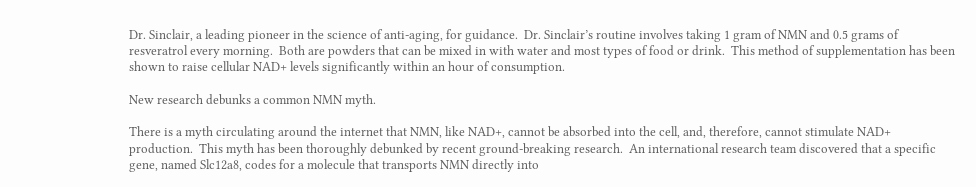Dr. Sinclair, a leading pioneer in the science of anti-aging, for guidance.  Dr. Sinclair’s routine involves taking 1 gram of NMN and 0.5 grams of resveratrol every morning.  Both are powders that can be mixed in with water and most types of food or drink.  This method of supplementation has been shown to raise cellular NAD+ levels significantly within an hour of consumption.

New research debunks a common NMN myth.

There is a myth circulating around the internet that NMN, like NAD+, cannot be absorbed into the cell, and, therefore, cannot stimulate NAD+ production.  This myth has been thoroughly debunked by recent ground-breaking research.  An international research team discovered that a specific gene, named Slc12a8, codes for a molecule that transports NMN directly into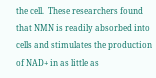the cell.  These researchers found that NMN is readily absorbed into cells and stimulates the production of NAD+ in as little as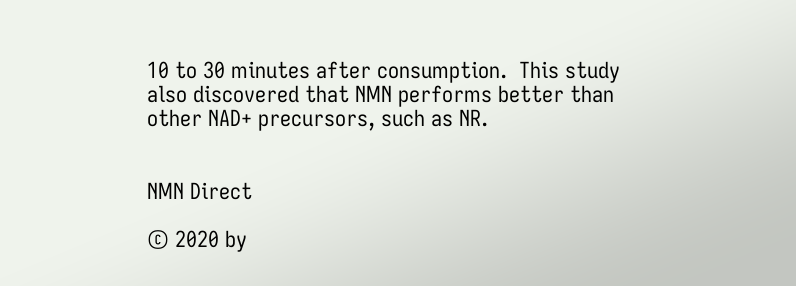10 to 30 minutes after consumption.  This study also discovered that NMN performs better than other NAD+ precursors, such as NR.


NMN Direct

© 2020 by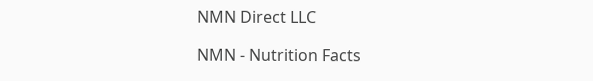NMN Direct LLC

NMN - Nutrition Facts